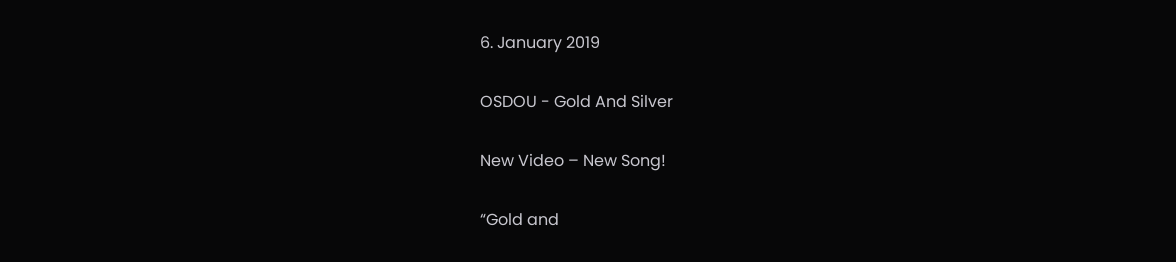6. January 2019

OSDOU - Gold And Silver

New Video – New Song!

“Gold and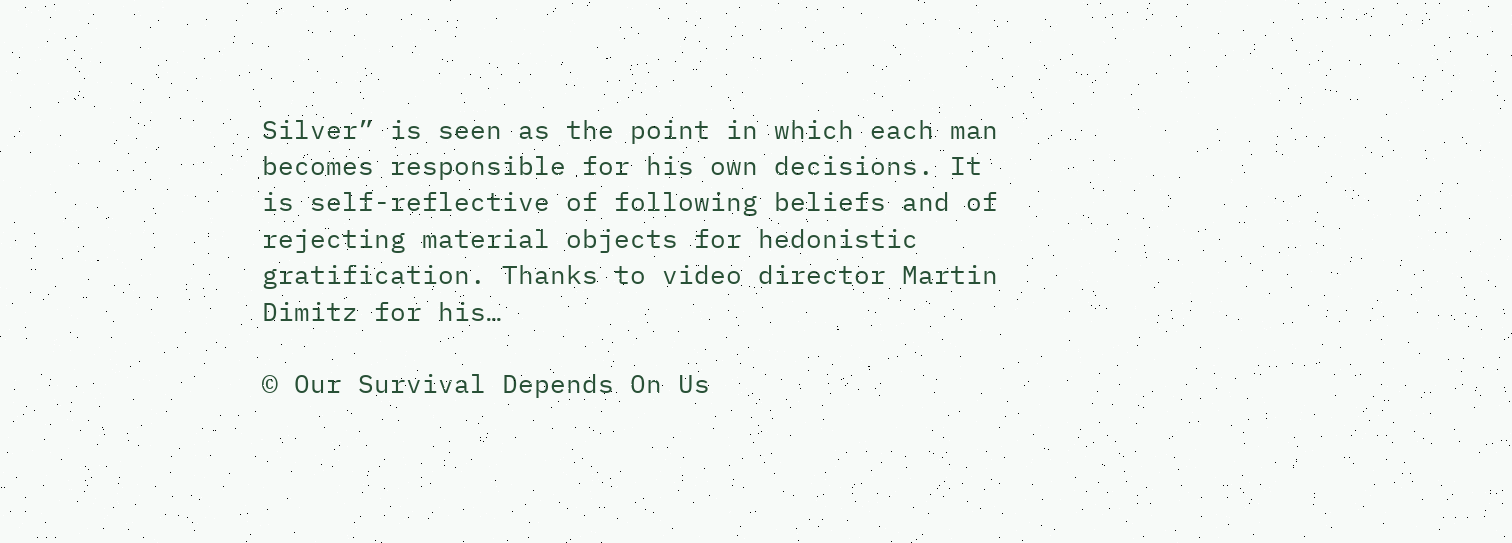Silver” is seen as the point in which each man becomes responsible for his own decisions. It is self-reflective of following beliefs and of rejecting material objects for hedonistic gratification. Thanks to video director Martin Dimitz for his…

© Our Survival Depends On Us